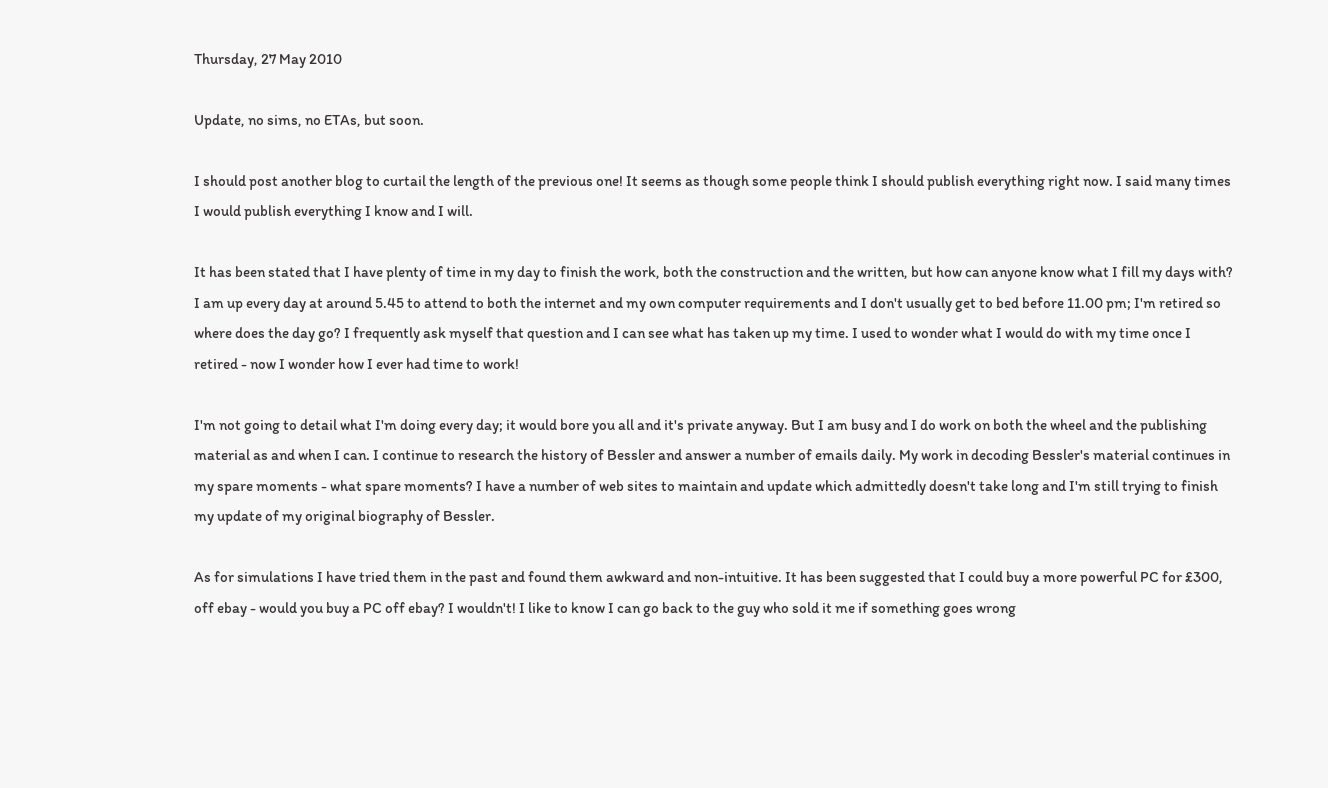Thursday, 27 May 2010

Update, no sims, no ETAs, but soon.

I should post another blog to curtail the length of the previous one! It seems as though some people think I should publish everything right now. I said many times I would publish everything I know and I will.

It has been stated that I have plenty of time in my day to finish the work, both the construction and the written, but how can anyone know what I fill my days with? I am up every day at around 5.45 to attend to both the internet and my own computer requirements and I don't usually get to bed before 11.00 pm; I'm retired so where does the day go? I frequently ask myself that question and I can see what has taken up my time. I used to wonder what I would do with my time once I retired - now I wonder how I ever had time to work!

I'm not going to detail what I'm doing every day; it would bore you all and it's private anyway. But I am busy and I do work on both the wheel and the publishing material as and when I can. I continue to research the history of Bessler and answer a number of emails daily. My work in decoding Bessler's material continues in my spare moments - what spare moments? I have a number of web sites to maintain and update which admittedly doesn't take long and I'm still trying to finish my update of my original biography of Bessler.

As for simulations I have tried them in the past and found them awkward and non-intuitive. It has been suggested that I could buy a more powerful PC for £300, off ebay - would you buy a PC off ebay? I wouldn't! I like to know I can go back to the guy who sold it me if something goes wrong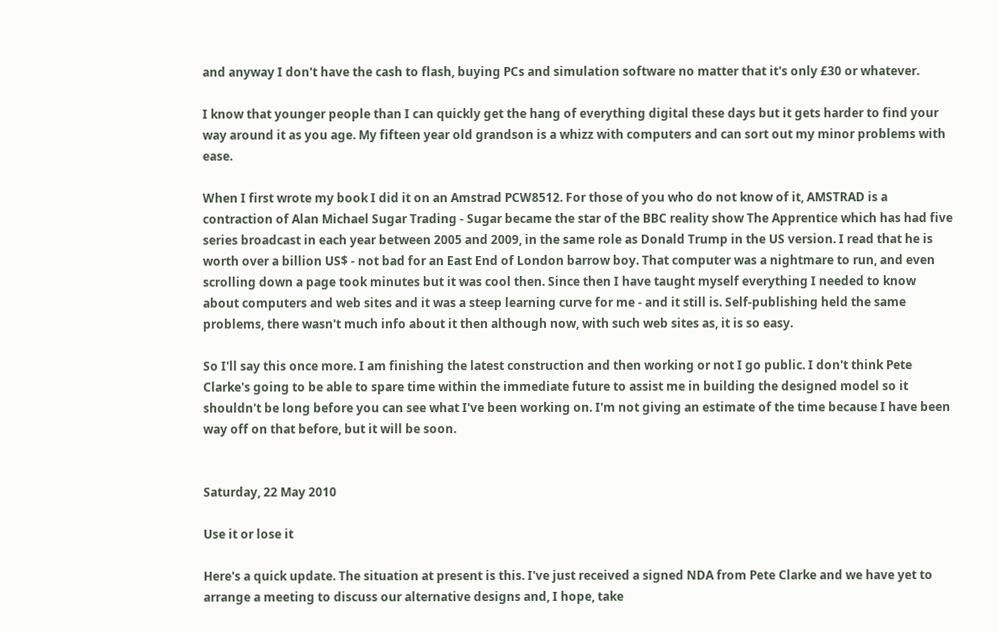and anyway I don't have the cash to flash, buying PCs and simulation software no matter that it's only £30 or whatever.

I know that younger people than I can quickly get the hang of everything digital these days but it gets harder to find your way around it as you age. My fifteen year old grandson is a whizz with computers and can sort out my minor problems with ease.

When I first wrote my book I did it on an Amstrad PCW8512. For those of you who do not know of it, AMSTRAD is a contraction of Alan Michael Sugar Trading - Sugar became the star of the BBC reality show The Apprentice which has had five series broadcast in each year between 2005 and 2009, in the same role as Donald Trump in the US version. I read that he is worth over a billion US$ - not bad for an East End of London barrow boy. That computer was a nightmare to run, and even scrolling down a page took minutes but it was cool then. Since then I have taught myself everything I needed to know about computers and web sites and it was a steep learning curve for me - and it still is. Self-publishing held the same problems, there wasn't much info about it then although now, with such web sites as, it is so easy.

So I'll say this once more. I am finishing the latest construction and then working or not I go public. I don't think Pete Clarke's going to be able to spare time within the immediate future to assist me in building the designed model so it shouldn't be long before you can see what I've been working on. I'm not giving an estimate of the time because I have been way off on that before, but it will be soon.


Saturday, 22 May 2010

Use it or lose it

Here's a quick update. The situation at present is this. I've just received a signed NDA from Pete Clarke and we have yet to arrange a meeting to discuss our alternative designs and, I hope, take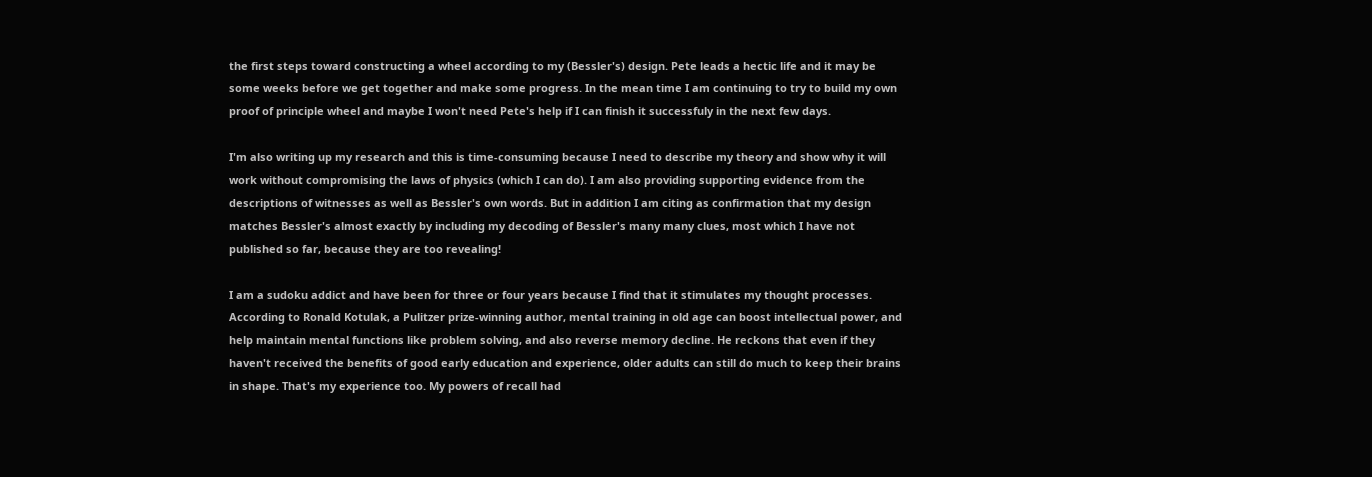the first steps toward constructing a wheel according to my (Bessler's) design. Pete leads a hectic life and it may be some weeks before we get together and make some progress. In the mean time I am continuing to try to build my own proof of principle wheel and maybe I won't need Pete's help if I can finish it successfuly in the next few days.

I'm also writing up my research and this is time-consuming because I need to describe my theory and show why it will work without compromising the laws of physics (which I can do). I am also providing supporting evidence from the descriptions of witnesses as well as Bessler's own words. But in addition I am citing as confirmation that my design matches Bessler's almost exactly by including my decoding of Bessler's many many clues, most which I have not published so far, because they are too revealing!

I am a sudoku addict and have been for three or four years because I find that it stimulates my thought processes. According to Ronald Kotulak, a Pulitzer prize-winning author, mental training in old age can boost intellectual power, and help maintain mental functions like problem solving, and also reverse memory decline. He reckons that even if they haven't received the benefits of good early education and experience, older adults can still do much to keep their brains in shape. That's my experience too. My powers of recall had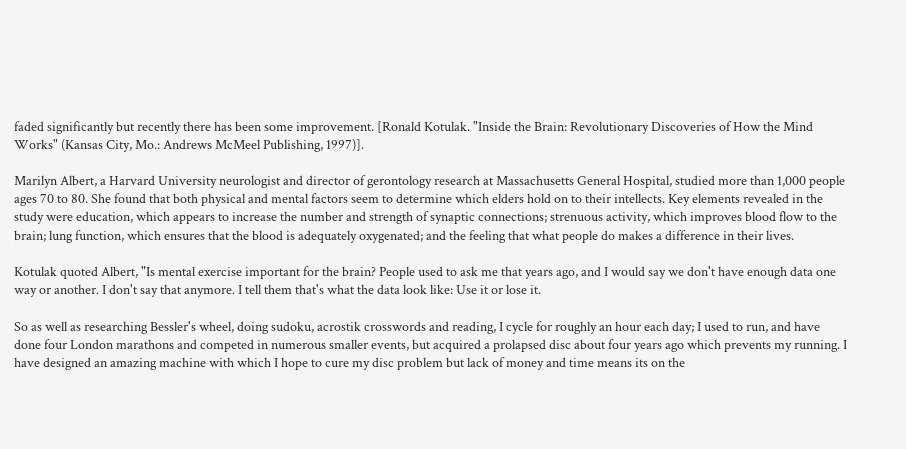faded significantly but recently there has been some improvement. [Ronald Kotulak. "Inside the Brain: Revolutionary Discoveries of How the Mind Works" (Kansas City, Mo.: Andrews McMeel Publishing, 1997)].

Marilyn Albert, a Harvard University neurologist and director of gerontology research at Massachusetts General Hospital, studied more than 1,000 people ages 70 to 80. She found that both physical and mental factors seem to determine which elders hold on to their intellects. Key elements revealed in the study were education, which appears to increase the number and strength of synaptic connections; strenuous activity, which improves blood flow to the brain; lung function, which ensures that the blood is adequately oxygenated; and the feeling that what people do makes a difference in their lives.

Kotulak quoted Albert, "Is mental exercise important for the brain? People used to ask me that years ago, and I would say we don't have enough data one way or another. I don't say that anymore. I tell them that's what the data look like: Use it or lose it.

So as well as researching Bessler's wheel, doing sudoku, acrostik crosswords and reading, I cycle for roughly an hour each day; I used to run, and have done four London marathons and competed in numerous smaller events, but acquired a prolapsed disc about four years ago which prevents my running. I have designed an amazing machine with which I hope to cure my disc problem but lack of money and time means its on the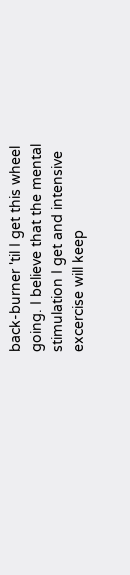back-burner 'til I get this wheel going. I believe that the mental stimulation I get and intensive excercise will keep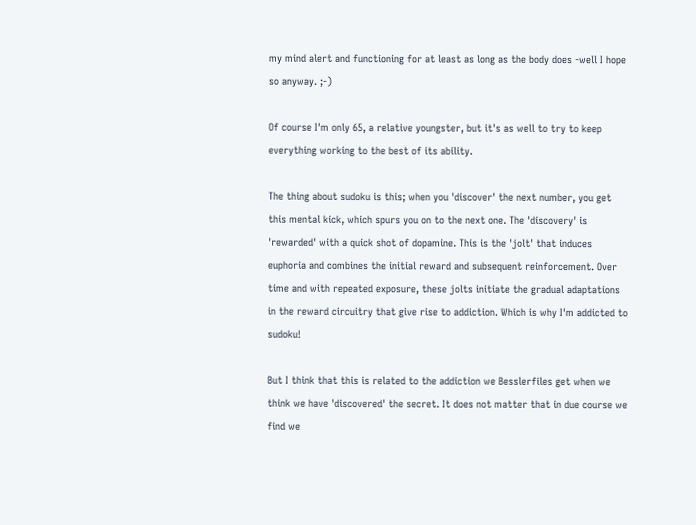my mind alert and functioning for at least as long as the body does -well I hope so anyway. ;-)

Of course I'm only 65, a relative youngster, but it's as well to try to keep everything working to the best of its ability.

The thing about sudoku is this; when you 'discover' the next number, you get this mental kick, which spurs you on to the next one. The 'discovery' is 'rewarded' with a quick shot of dopamine. This is the 'jolt' that induces euphoria and combines the initial reward and subsequent reinforcement. Over time and with repeated exposure, these jolts initiate the gradual adaptations in the reward circuitry that give rise to addiction. Which is why I'm addicted to sudoku!

But I think that this is related to the addiction we Besslerfiles get when we think we have 'discovered' the secret. It does not matter that in due course we find we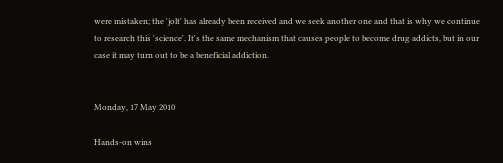were mistaken; the 'jolt' has already been received and we seek another one and that is why we continue to research this 'science'. It's the same mechanism that causes people to become drug addicts, but in our case it may turn out to be a beneficial addiction.


Monday, 17 May 2010

Hands-on wins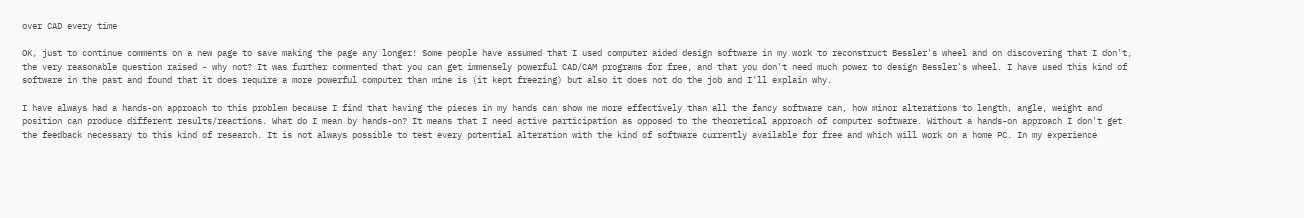over CAD every time

OK, just to continue comments on a new page to save making the page any longer! Some people have assumed that I used computer aided design software in my work to reconstruct Bessler's wheel and on discovering that I don't, the very reasonable question raised - why not? It was further commented that you can get immensely powerful CAD/CAM programs for free, and that you don't need much power to design Bessler's wheel. I have used this kind of software in the past and found that it does require a more powerful computer than mine is (it kept freezing) but also it does not do the job and I'll explain why.

I have always had a hands-on approach to this problem because I find that having the pieces in my hands can show me more effectively than all the fancy software can, how minor alterations to length, angle, weight and position can produce different results/reactions. What do I mean by hands-on? It means that I need active participation as opposed to the theoretical approach of computer software. Without a hands-on approach I don't get the feedback necessary to this kind of research. It is not always possible to test every potential alteration with the kind of software currently available for free and which will work on a home PC. In my experience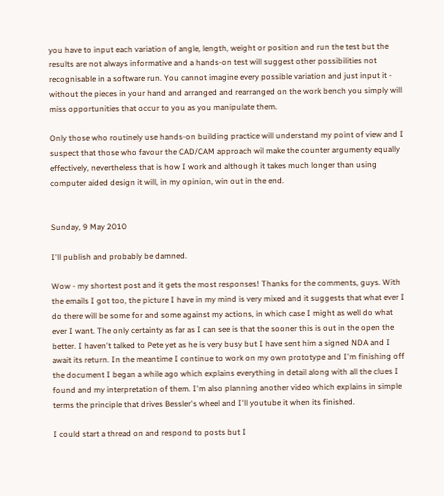you have to input each variation of angle, length, weight or position and run the test but the results are not always informative and a hands-on test will suggest other possibilities not recognisable in a software run. You cannot imagine every possible variation and just input it - without the pieces in your hand and arranged and rearranged on the work bench you simply will miss opportunities that occur to you as you manipulate them.

Only those who routinely use hands-on building practice will understand my point of view and I suspect that those who favour the CAD/CAM approach wil make the counter argumenty equally effectively, nevertheless that is how I work and although it takes much longer than using computer aided design it will, in my opinion, win out in the end.


Sunday, 9 May 2010

I'll publish and probably be damned.

Wow - my shortest post and it gets the most responses! Thanks for the comments, guys. With the emails I got too, the picture I have in my mind is very mixed and it suggests that what ever I do there will be some for and some against my actions, in which case I might as well do what ever I want. The only certainty as far as I can see is that the sooner this is out in the open the better. I haven't talked to Pete yet as he is very busy but I have sent him a signed NDA and I await its return. In the meantime I continue to work on my own prototype and I'm finishing off the document I began a while ago which explains everything in detail along with all the clues I found and my interpretation of them. I'm also planning another video which explains in simple terms the principle that drives Bessler's wheel and I'll youtube it when its finished.

I could start a thread on and respond to posts but I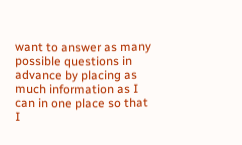want to answer as many possible questions in advance by placing as much information as I can in one place so that I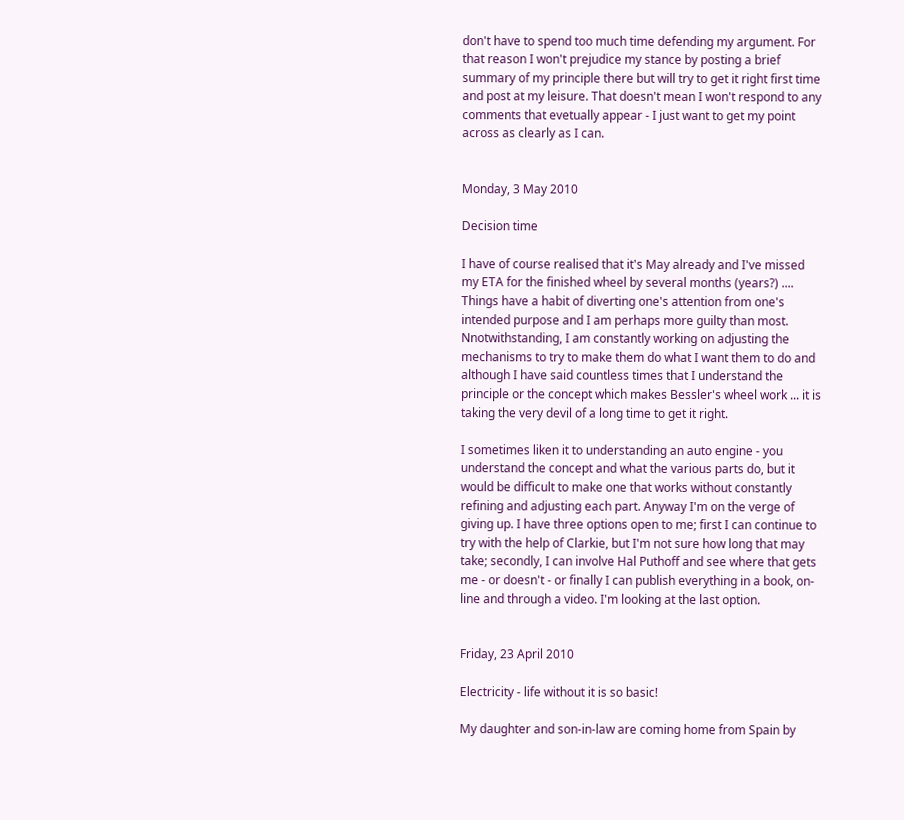don't have to spend too much time defending my argument. For that reason I won't prejudice my stance by posting a brief summary of my principle there but will try to get it right first time and post at my leisure. That doesn't mean I won't respond to any comments that evetually appear - I just want to get my point across as clearly as I can.


Monday, 3 May 2010

Decision time

I have of course realised that it's May already and I've missed my ETA for the finished wheel by several months (years?) .... Things have a habit of diverting one's attention from one's intended purpose and I am perhaps more guilty than most. Nnotwithstanding, I am constantly working on adjusting the mechanisms to try to make them do what I want them to do and although I have said countless times that I understand the principle or the concept which makes Bessler's wheel work ... it is taking the very devil of a long time to get it right.

I sometimes liken it to understanding an auto engine - you understand the concept and what the various parts do, but it would be difficult to make one that works without constantly refining and adjusting each part. Anyway I'm on the verge of giving up. I have three options open to me; first I can continue to try with the help of Clarkie, but I'm not sure how long that may take; secondly, I can involve Hal Puthoff and see where that gets me - or doesn't - or finally I can publish everything in a book, on-line and through a video. I'm looking at the last option.


Friday, 23 April 2010

Electricity - life without it is so basic!

My daughter and son-in-law are coming home from Spain by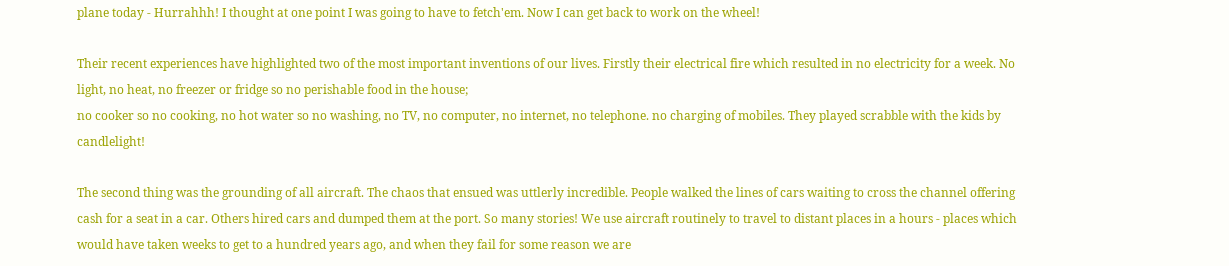plane today - Hurrahhh! I thought at one point I was going to have to fetch'em. Now I can get back to work on the wheel!

Their recent experiences have highlighted two of the most important inventions of our lives. Firstly their electrical fire which resulted in no electricity for a week. No light, no heat, no freezer or fridge so no perishable food in the house;
no cooker so no cooking, no hot water so no washing, no TV, no computer, no internet, no telephone. no charging of mobiles. They played scrabble with the kids by candlelight!

The second thing was the grounding of all aircraft. The chaos that ensued was uttlerly incredible. People walked the lines of cars waiting to cross the channel offering cash for a seat in a car. Others hired cars and dumped them at the port. So many stories! We use aircraft routinely to travel to distant places in a hours - places which would have taken weeks to get to a hundred years ago, and when they fail for some reason we are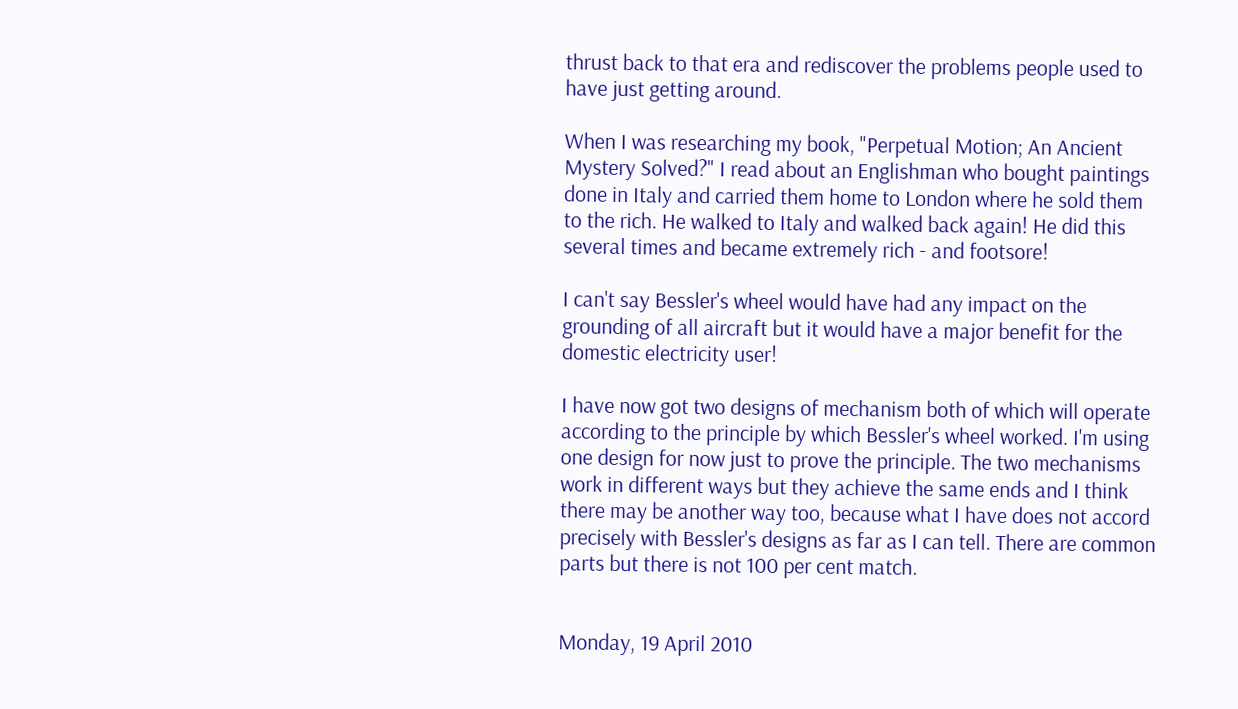thrust back to that era and rediscover the problems people used to have just getting around.

When I was researching my book, "Perpetual Motion; An Ancient Mystery Solved?" I read about an Englishman who bought paintings done in Italy and carried them home to London where he sold them to the rich. He walked to Italy and walked back again! He did this several times and became extremely rich - and footsore!

I can't say Bessler's wheel would have had any impact on the grounding of all aircraft but it would have a major benefit for the domestic electricity user!

I have now got two designs of mechanism both of which will operate according to the principle by which Bessler's wheel worked. I'm using one design for now just to prove the principle. The two mechanisms work in different ways but they achieve the same ends and I think there may be another way too, because what I have does not accord precisely with Bessler's designs as far as I can tell. There are common parts but there is not 100 per cent match.


Monday, 19 April 2010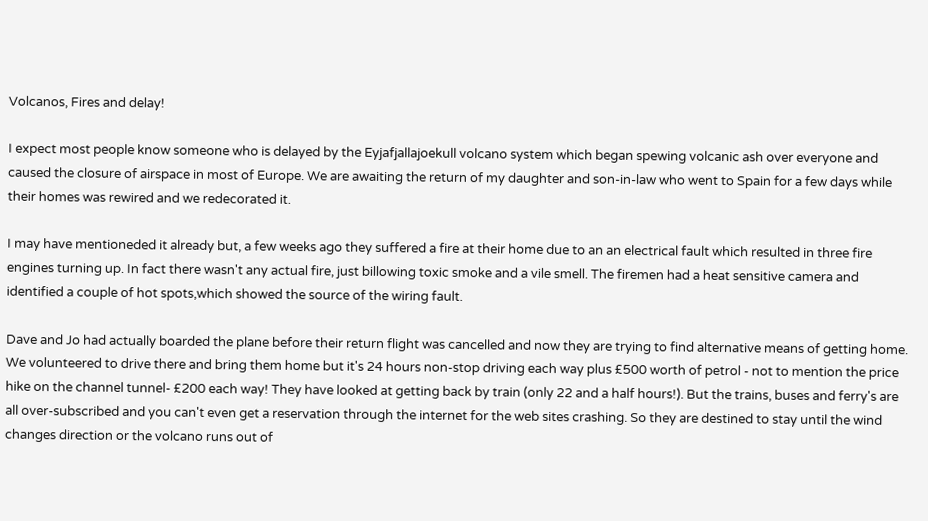Volcanos, Fires and delay!

I expect most people know someone who is delayed by the Eyjafjallajoekull volcano system which began spewing volcanic ash over everyone and caused the closure of airspace in most of Europe. We are awaiting the return of my daughter and son-in-law who went to Spain for a few days while their homes was rewired and we redecorated it.

I may have mentioneded it already but, a few weeks ago they suffered a fire at their home due to an an electrical fault which resulted in three fire engines turning up. In fact there wasn't any actual fire, just billowing toxic smoke and a vile smell. The firemen had a heat sensitive camera and identified a couple of hot spots,which showed the source of the wiring fault.

Dave and Jo had actually boarded the plane before their return flight was cancelled and now they are trying to find alternative means of getting home. We volunteered to drive there and bring them home but it's 24 hours non-stop driving each way plus £500 worth of petrol - not to mention the price hike on the channel tunnel- £200 each way! They have looked at getting back by train (only 22 and a half hours!). But the trains, buses and ferry's are all over-subscribed and you can't even get a reservation through the internet for the web sites crashing. So they are destined to stay until the wind changes direction or the volcano runs out of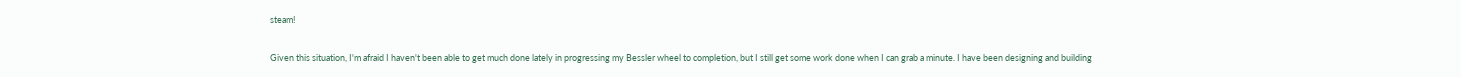steam!

Given this situation, I'm afraid I haven't been able to get much done lately in progressing my Bessler wheel to completion, but I still get some work done when I can grab a minute. I have been designing and building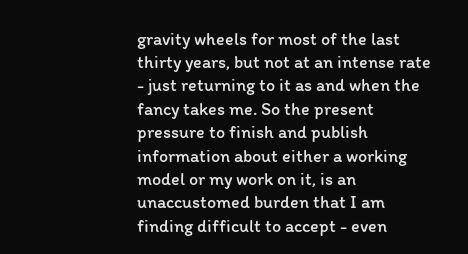gravity wheels for most of the last thirty years, but not at an intense rate - just returning to it as and when the fancy takes me. So the present pressure to finish and publish information about either a working model or my work on it, is an unaccustomed burden that I am finding difficult to accept - even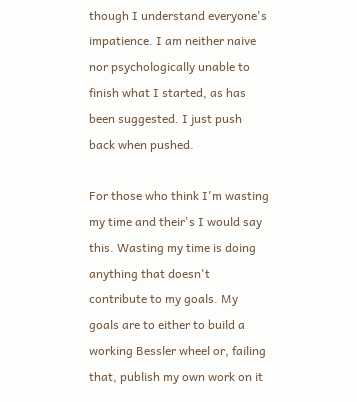though I understand everyone's impatience. I am neither naive nor psychologically unable to finish what I started, as has been suggested. I just push back when pushed.

For those who think I'm wasting my time and their's I would say this. Wasting my time is doing anything that doesn't contribute to my goals. My goals are to either to build a working Bessler wheel or, failing that, publish my own work on it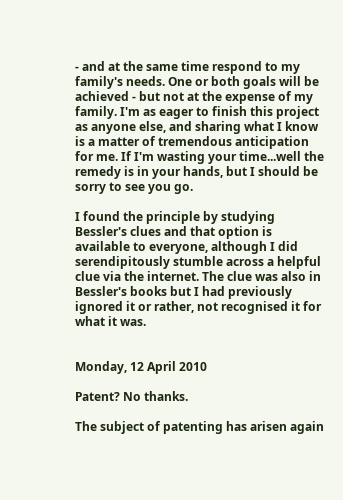- and at the same time respond to my family's needs. One or both goals will be achieved - but not at the expense of my family. I'm as eager to finish this project as anyone else, and sharing what I know is a matter of tremendous anticipation for me. If I'm wasting your time...well the remedy is in your hands, but I should be sorry to see you go.

I found the principle by studying Bessler's clues and that option is available to everyone, although I did serendipitously stumble across a helpful clue via the internet. The clue was also in Bessler's books but I had previously ignored it or rather, not recognised it for what it was.


Monday, 12 April 2010

Patent? No thanks.

The subject of patenting has arisen again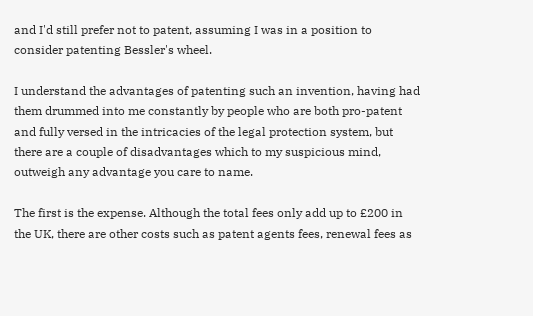and I'd still prefer not to patent, assuming I was in a position to consider patenting Bessler's wheel.

I understand the advantages of patenting such an invention, having had them drummed into me constantly by people who are both pro-patent and fully versed in the intricacies of the legal protection system, but there are a couple of disadvantages which to my suspicious mind, outweigh any advantage you care to name.

The first is the expense. Although the total fees only add up to £200 in the UK, there are other costs such as patent agents fees, renewal fees as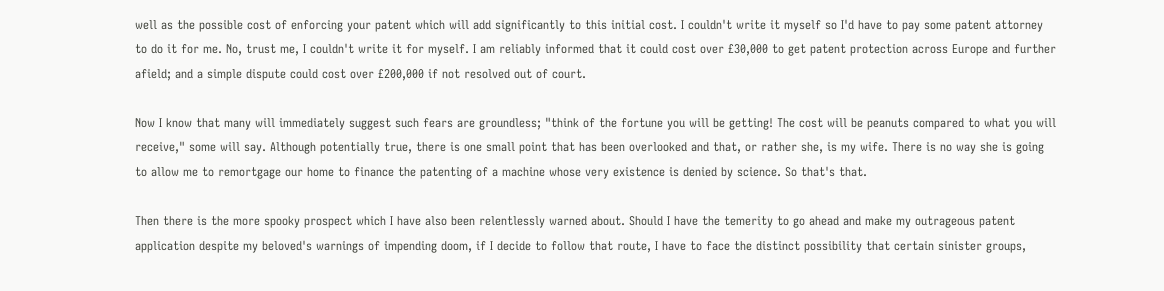well as the possible cost of enforcing your patent which will add significantly to this initial cost. I couldn't write it myself so I'd have to pay some patent attorney to do it for me. No, trust me, I couldn't write it for myself. I am reliably informed that it could cost over £30,000 to get patent protection across Europe and further afield; and a simple dispute could cost over £200,000 if not resolved out of court.

Now I know that many will immediately suggest such fears are groundless; "think of the fortune you will be getting! The cost will be peanuts compared to what you will receive," some will say. Although potentially true, there is one small point that has been overlooked and that, or rather she, is my wife. There is no way she is going to allow me to remortgage our home to finance the patenting of a machine whose very existence is denied by science. So that's that.

Then there is the more spooky prospect which I have also been relentlessly warned about. Should I have the temerity to go ahead and make my outrageous patent application despite my beloved's warnings of impending doom, if I decide to follow that route, I have to face the distinct possibility that certain sinister groups,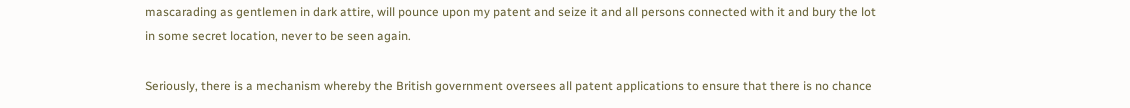mascarading as gentlemen in dark attire, will pounce upon my patent and seize it and all persons connected with it and bury the lot in some secret location, never to be seen again.

Seriously, there is a mechanism whereby the British government oversees all patent applications to ensure that there is no chance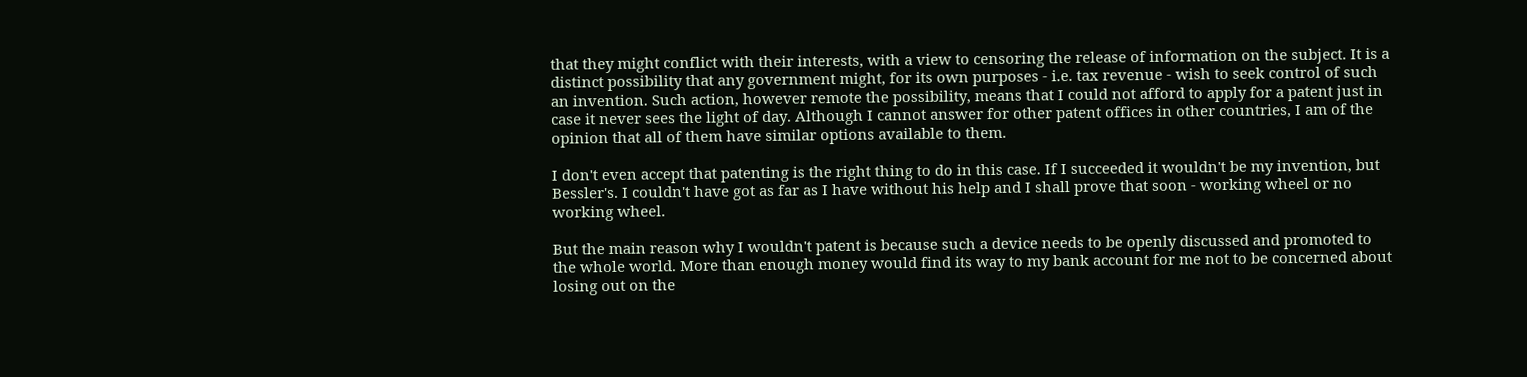that they might conflict with their interests, with a view to censoring the release of information on the subject. It is a distinct possibility that any government might, for its own purposes - i.e. tax revenue - wish to seek control of such an invention. Such action, however remote the possibility, means that I could not afford to apply for a patent just in case it never sees the light of day. Although I cannot answer for other patent offices in other countries, I am of the opinion that all of them have similar options available to them.

I don't even accept that patenting is the right thing to do in this case. If I succeeded it wouldn't be my invention, but Bessler's. I couldn't have got as far as I have without his help and I shall prove that soon - working wheel or no working wheel.

But the main reason why I wouldn't patent is because such a device needs to be openly discussed and promoted to the whole world. More than enough money would find its way to my bank account for me not to be concerned about losing out on the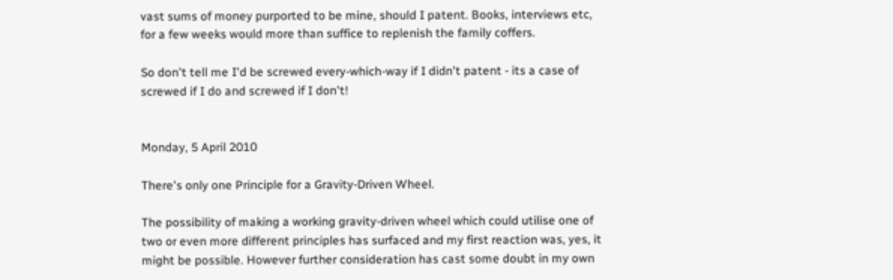vast sums of money purported to be mine, should I patent. Books, interviews etc, for a few weeks would more than suffice to replenish the family coffers.

So don't tell me I'd be screwed every-which-way if I didn't patent - its a case of screwed if I do and screwed if I don't!


Monday, 5 April 2010

There's only one Principle for a Gravity-Driven Wheel.

The possibility of making a working gravity-driven wheel which could utilise one of two or even more different principles has surfaced and my first reaction was, yes, it might be possible. However further consideration has cast some doubt in my own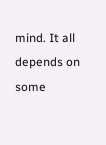mind. It all depends on some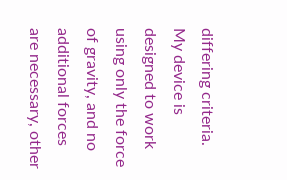differing criteria. My device is designed to work using only the force of gravity, and no additional forces are necessary, other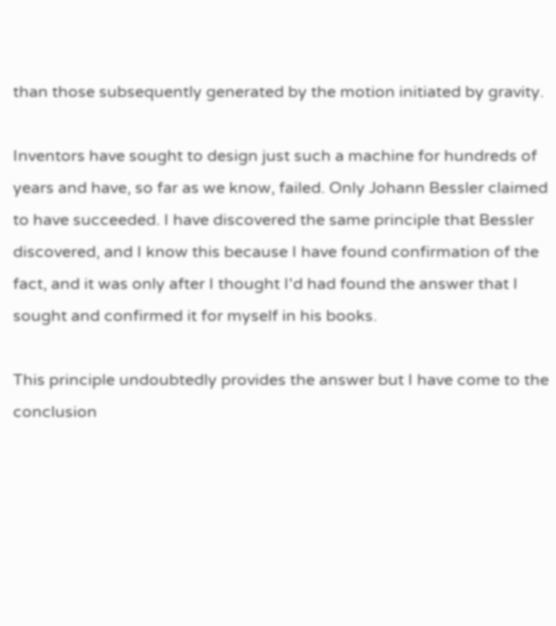than those subsequently generated by the motion initiated by gravity.

Inventors have sought to design just such a machine for hundreds of years and have, so far as we know, failed. Only Johann Bessler claimed to have succeeded. I have discovered the same principle that Bessler discovered, and I know this because I have found confirmation of the fact, and it was only after I thought I'd had found the answer that I sought and confirmed it for myself in his books.

This principle undoubtedly provides the answer but I have come to the conclusion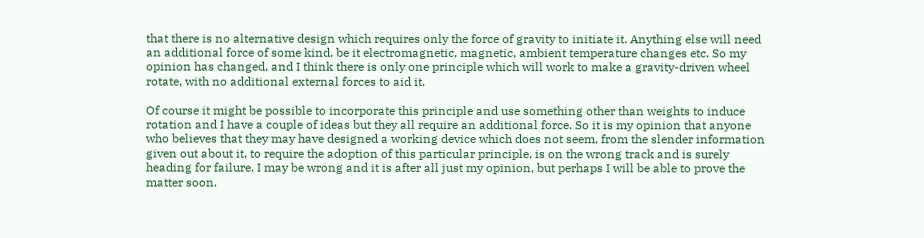that there is no alternative design which requires only the force of gravity to initiate it. Anything else will need an additional force of some kind, be it electromagnetic, magnetic, ambient temperature changes etc. So my opinion has changed, and I think there is only one principle which will work to make a gravity-driven wheel rotate, with no additional external forces to aid it.

Of course it might be possible to incorporate this principle and use something other than weights to induce rotation and I have a couple of ideas but they all require an additional force. So it is my opinion that anyone who believes that they may have designed a working device which does not seem, from the slender information given out about it, to require the adoption of this particular principle, is on the wrong track and is surely heading for failure. I may be wrong and it is after all just my opinion, but perhaps I will be able to prove the matter soon.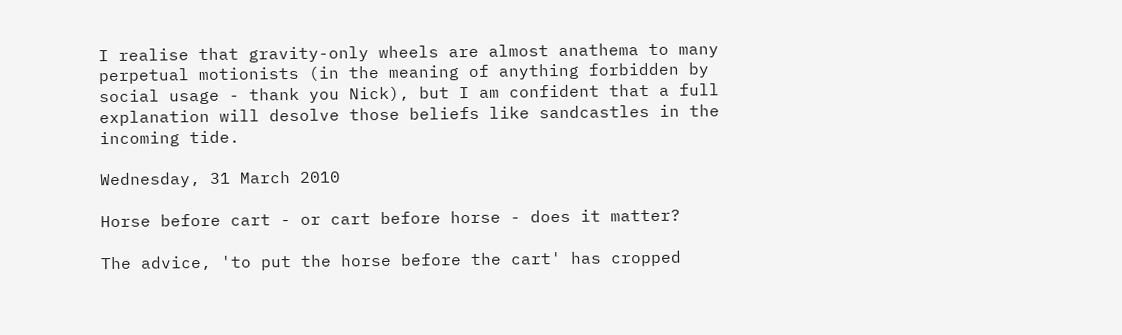I realise that gravity-only wheels are almost anathema to many perpetual motionists (in the meaning of anything forbidden by social usage - thank you Nick), but I am confident that a full explanation will desolve those beliefs like sandcastles in the incoming tide.

Wednesday, 31 March 2010

Horse before cart - or cart before horse - does it matter?

The advice, 'to put the horse before the cart' has cropped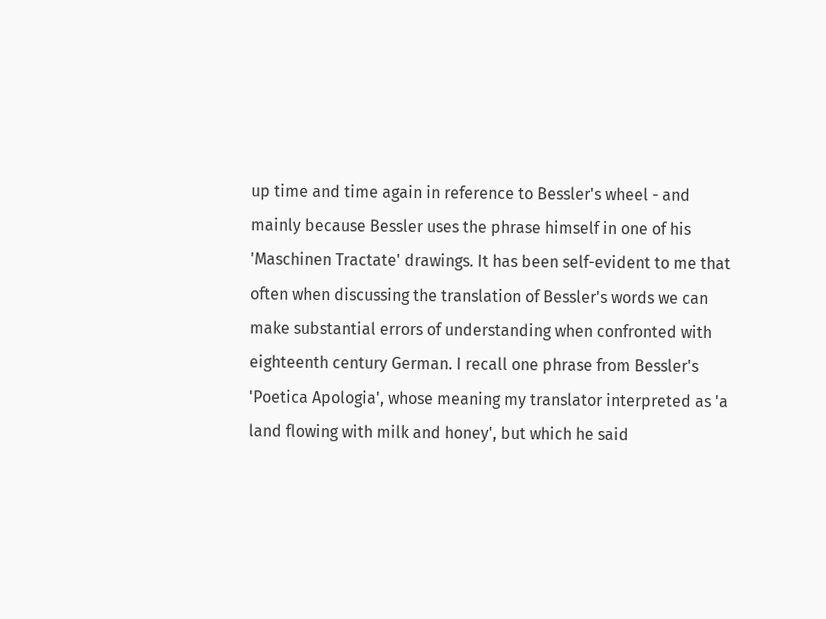up time and time again in reference to Bessler's wheel - and mainly because Bessler uses the phrase himself in one of his 'Maschinen Tractate' drawings. It has been self-evident to me that often when discussing the translation of Bessler's words we can make substantial errors of understanding when confronted with eighteenth century German. I recall one phrase from Bessler's 'Poetica Apologia', whose meaning my translator interpreted as 'a land flowing with milk and honey', but which he said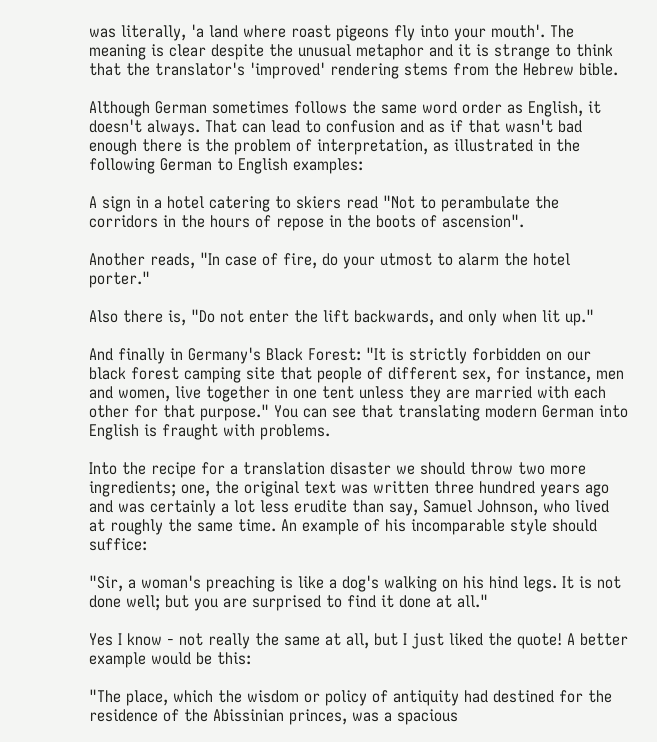was literally, 'a land where roast pigeons fly into your mouth'. The meaning is clear despite the unusual metaphor and it is strange to think that the translator's 'improved' rendering stems from the Hebrew bible.

Although German sometimes follows the same word order as English, it doesn't always. That can lead to confusion and as if that wasn't bad enough there is the problem of interpretation, as illustrated in the following German to English examples:

A sign in a hotel catering to skiers read "Not to perambulate the corridors in the hours of repose in the boots of ascension".

Another reads, "In case of fire, do your utmost to alarm the hotel porter."

Also there is, "Do not enter the lift backwards, and only when lit up."

And finally in Germany's Black Forest: "It is strictly forbidden on our black forest camping site that people of different sex, for instance, men and women, live together in one tent unless they are married with each other for that purpose." You can see that translating modern German into English is fraught with problems.

Into the recipe for a translation disaster we should throw two more ingredients; one, the original text was written three hundred years ago and was certainly a lot less erudite than say, Samuel Johnson, who lived at roughly the same time. An example of his incomparable style should suffice:

"Sir, a woman's preaching is like a dog's walking on his hind legs. It is not done well; but you are surprised to find it done at all."

Yes I know - not really the same at all, but I just liked the quote! A better example would be this:

"The place, which the wisdom or policy of antiquity had destined for the residence of the Abissinian princes, was a spacious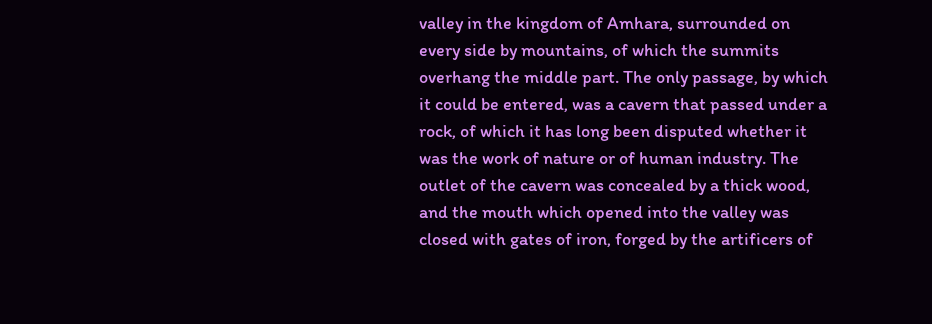valley in the kingdom of Amhara, surrounded on every side by mountains, of which the summits overhang the middle part. The only passage, by which it could be entered, was a cavern that passed under a rock, of which it has long been disputed whether it was the work of nature or of human industry. The outlet of the cavern was concealed by a thick wood, and the mouth which opened into the valley was closed with gates of iron, forged by the artificers of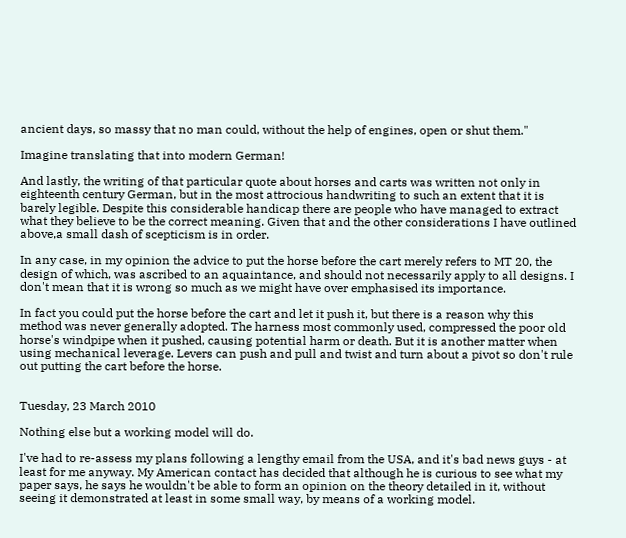ancient days, so massy that no man could, without the help of engines, open or shut them."

Imagine translating that into modern German!

And lastly, the writing of that particular quote about horses and carts was written not only in eighteenth century German, but in the most attrocious handwriting to such an extent that it is barely legible. Despite this considerable handicap there are people who have managed to extract what they believe to be the correct meaning. Given that and the other considerations I have outlined above,a small dash of scepticism is in order.

In any case, in my opinion the advice to put the horse before the cart merely refers to MT 20, the design of which, was ascribed to an aquaintance, and should not necessarily apply to all designs. I don't mean that it is wrong so much as we might have over emphasised its importance.

In fact you could put the horse before the cart and let it push it, but there is a reason why this method was never generally adopted. The harness most commonly used, compressed the poor old horse's windpipe when it pushed, causing potential harm or death. But it is another matter when using mechanical leverage. Levers can push and pull and twist and turn about a pivot so don't rule out putting the cart before the horse.


Tuesday, 23 March 2010

Nothing else but a working model will do.

I've had to re-assess my plans following a lengthy email from the USA, and it's bad news guys - at least for me anyway. My American contact has decided that although he is curious to see what my paper says, he says he wouldn't be able to form an opinion on the theory detailed in it, without seeing it demonstrated at least in some small way, by means of a working model.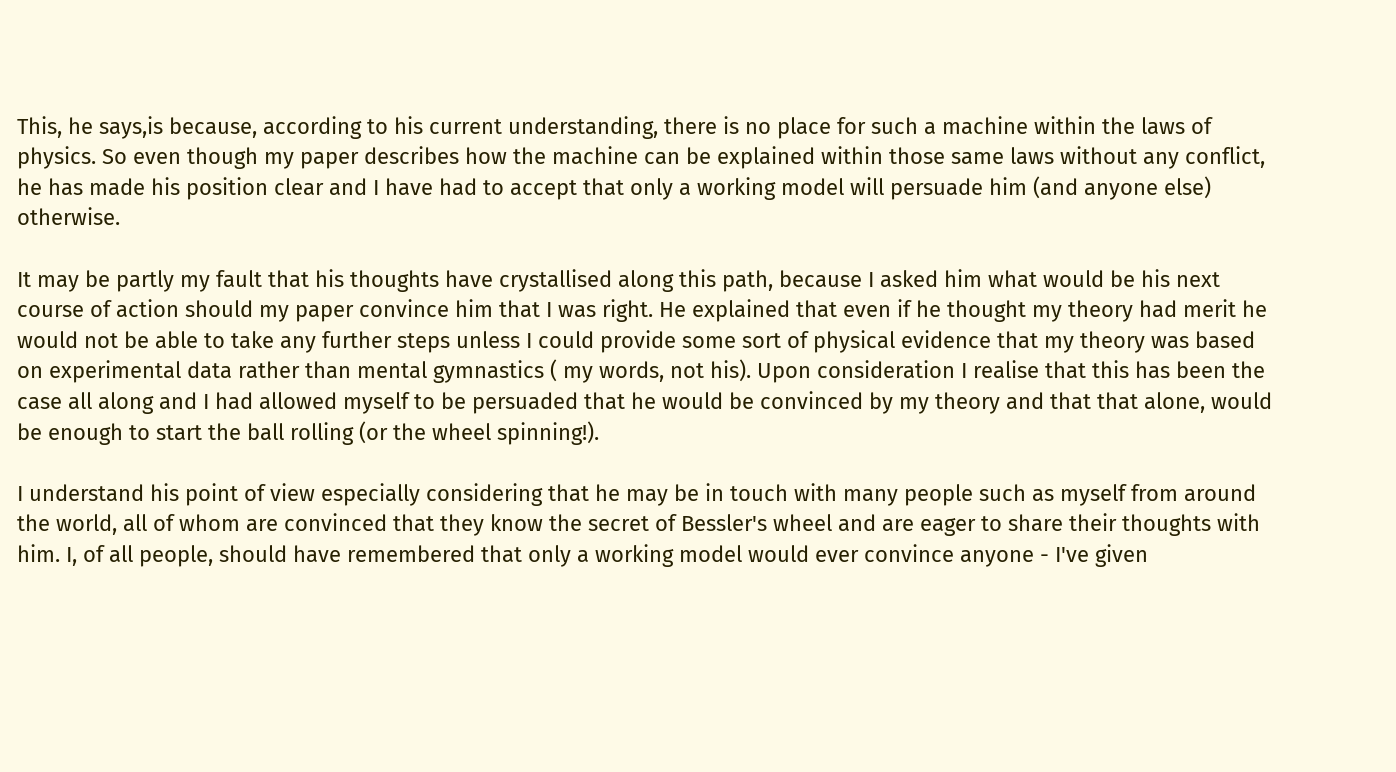This, he says,is because, according to his current understanding, there is no place for such a machine within the laws of physics. So even though my paper describes how the machine can be explained within those same laws without any conflict, he has made his position clear and I have had to accept that only a working model will persuade him (and anyone else) otherwise.

It may be partly my fault that his thoughts have crystallised along this path, because I asked him what would be his next course of action should my paper convince him that I was right. He explained that even if he thought my theory had merit he would not be able to take any further steps unless I could provide some sort of physical evidence that my theory was based on experimental data rather than mental gymnastics ( my words, not his). Upon consideration I realise that this has been the case all along and I had allowed myself to be persuaded that he would be convinced by my theory and that that alone, would be enough to start the ball rolling (or the wheel spinning!).

I understand his point of view especially considering that he may be in touch with many people such as myself from around the world, all of whom are convinced that they know the secret of Bessler's wheel and are eager to share their thoughts with him. I, of all people, should have remembered that only a working model would ever convince anyone - I've given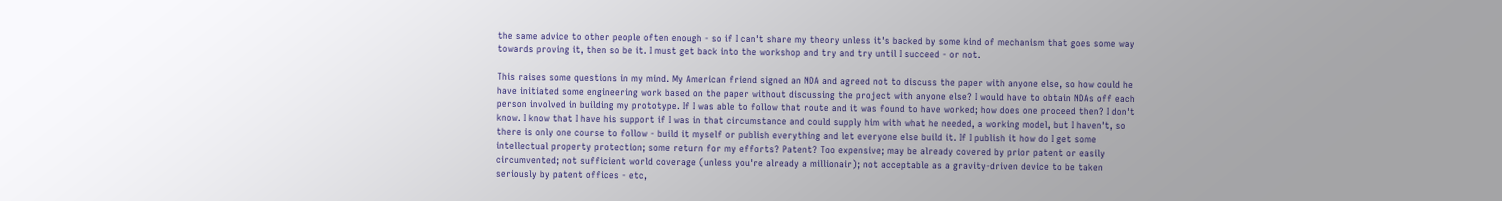the same advice to other people often enough - so if I can't share my theory unless it's backed by some kind of mechanism that goes some way towards proving it, then so be it. I must get back into the workshop and try and try until I succeed - or not.

This raises some questions in my mind. My American friend signed an NDA and agreed not to discuss the paper with anyone else, so how could he have initiated some engineering work based on the paper without discussing the project with anyone else? I would have to obtain NDAs off each person involved in building my prototype. If I was able to follow that route and it was found to have worked; how does one proceed then? I don't know. I know that I have his support if I was in that circumstance and could supply him with what he needed, a working model, but I haven't, so there is only one course to follow - build it myself or publish everything and let everyone else build it. If I publish it how do I get some intellectual property protection; some return for my efforts? Patent? Too expensive; may be already covered by prior patent or easily circumvented; not sufficient world coverage (unless you're already a millionair); not acceptable as a gravity-driven device to be taken seriously by patent offices - etc,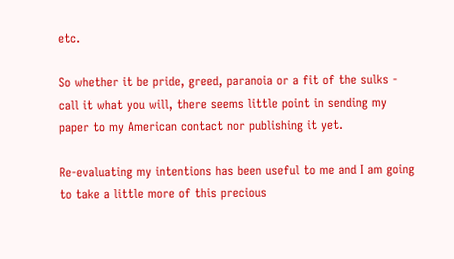etc.

So whether it be pride, greed, paranoia or a fit of the sulks - call it what you will, there seems little point in sending my paper to my American contact nor publishing it yet.

Re-evaluating my intentions has been useful to me and I am going to take a little more of this precious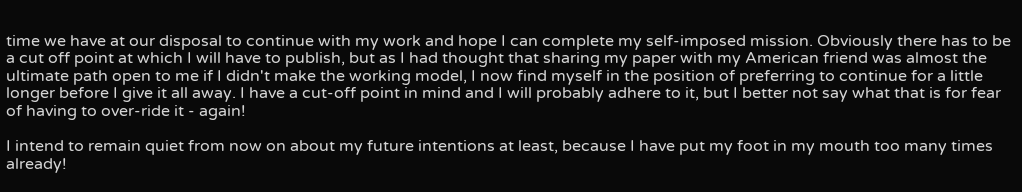time we have at our disposal to continue with my work and hope I can complete my self-imposed mission. Obviously there has to be a cut off point at which I will have to publish, but as I had thought that sharing my paper with my American friend was almost the ultimate path open to me if I didn't make the working model, I now find myself in the position of preferring to continue for a little longer before I give it all away. I have a cut-off point in mind and I will probably adhere to it, but I better not say what that is for fear of having to over-ride it - again!

I intend to remain quiet from now on about my future intentions at least, because I have put my foot in my mouth too many times already!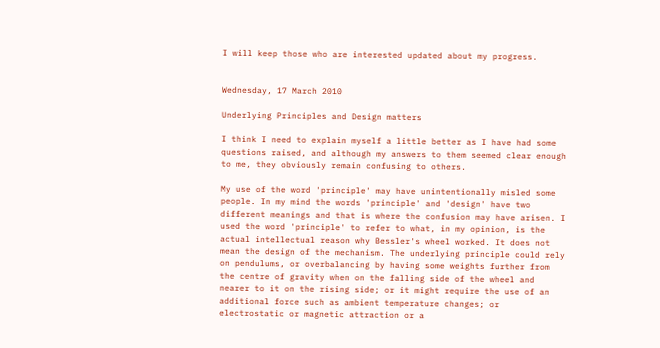I will keep those who are interested updated about my progress.


Wednesday, 17 March 2010

Underlying Principles and Design matters

I think I need to explain myself a little better as I have had some questions raised, and although my answers to them seemed clear enough to me, they obviously remain confusing to others.

My use of the word 'principle' may have unintentionally misled some people. In my mind the words 'principle' and 'design' have two different meanings and that is where the confusion may have arisen. I used the word 'principle' to refer to what, in my opinion, is the actual intellectual reason why Bessler's wheel worked. It does not mean the design of the mechanism. The underlying principle could rely on pendulums, or overbalancing by having some weights further from the centre of gravity when on the falling side of the wheel and nearer to it on the rising side; or it might require the use of an additional force such as ambient temperature changes; or electrostatic or magnetic attraction or a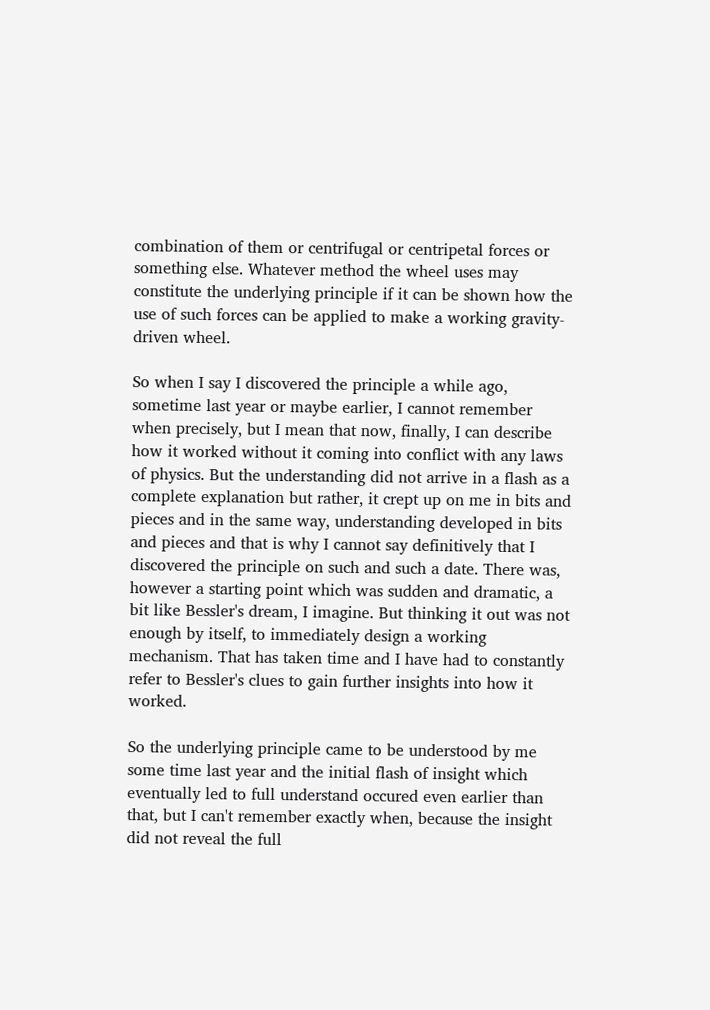combination of them or centrifugal or centripetal forces or something else. Whatever method the wheel uses may constitute the underlying principle if it can be shown how the use of such forces can be applied to make a working gravity-driven wheel.

So when I say I discovered the principle a while ago, sometime last year or maybe earlier, I cannot remember when precisely, but I mean that now, finally, I can describe how it worked without it coming into conflict with any laws of physics. But the understanding did not arrive in a flash as a complete explanation but rather, it crept up on me in bits and pieces and in the same way, understanding developed in bits and pieces and that is why I cannot say definitively that I discovered the principle on such and such a date. There was, however a starting point which was sudden and dramatic, a bit like Bessler's dream, I imagine. But thinking it out was not enough by itself, to immediately design a working mechanism. That has taken time and I have had to constantly refer to Bessler's clues to gain further insights into how it worked.

So the underlying principle came to be understood by me some time last year and the initial flash of insight which eventually led to full understand occured even earlier than that, but I can't remember exactly when, because the insight did not reveal the full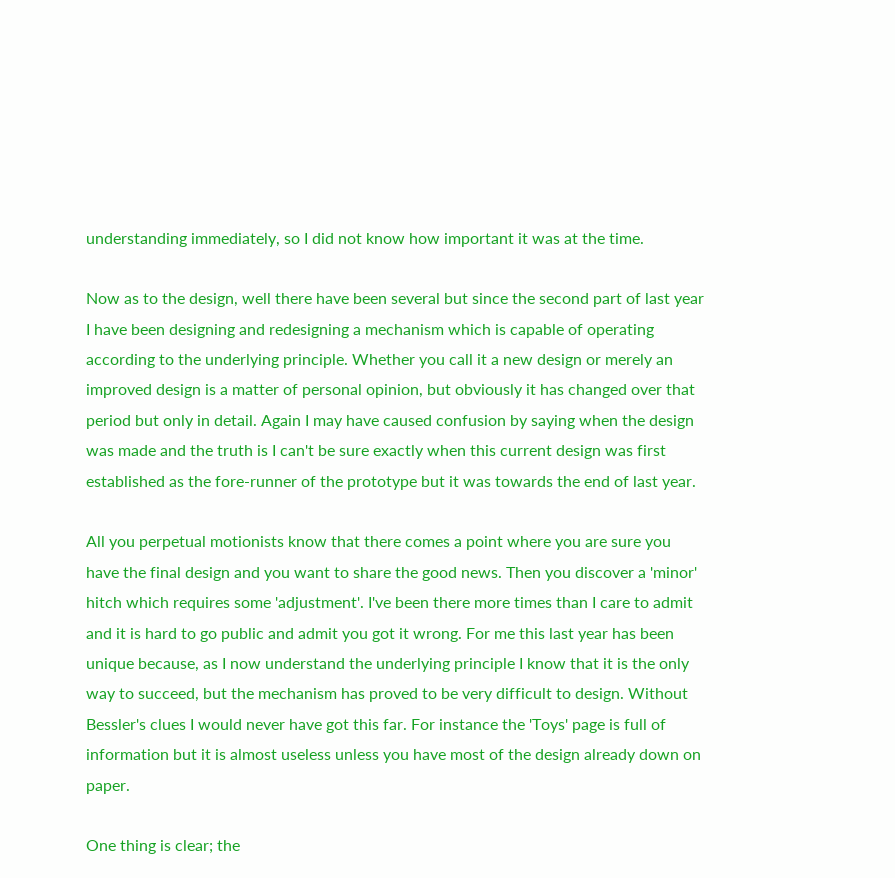understanding immediately, so I did not know how important it was at the time.

Now as to the design, well there have been several but since the second part of last year I have been designing and redesigning a mechanism which is capable of operating according to the underlying principle. Whether you call it a new design or merely an improved design is a matter of personal opinion, but obviously it has changed over that period but only in detail. Again I may have caused confusion by saying when the design was made and the truth is I can't be sure exactly when this current design was first established as the fore-runner of the prototype but it was towards the end of last year.

All you perpetual motionists know that there comes a point where you are sure you have the final design and you want to share the good news. Then you discover a 'minor' hitch which requires some 'adjustment'. I've been there more times than I care to admit and it is hard to go public and admit you got it wrong. For me this last year has been unique because, as I now understand the underlying principle I know that it is the only way to succeed, but the mechanism has proved to be very difficult to design. Without Bessler's clues I would never have got this far. For instance the 'Toys' page is full of information but it is almost useless unless you have most of the design already down on paper.

One thing is clear; the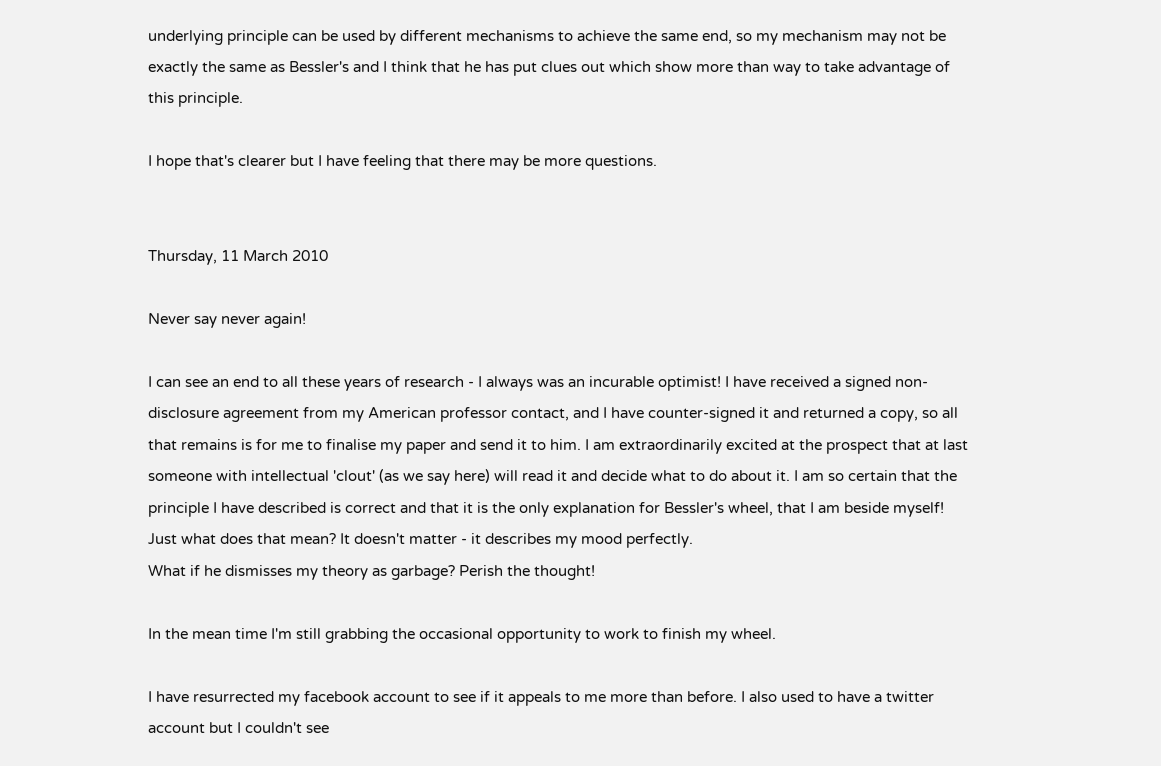underlying principle can be used by different mechanisms to achieve the same end, so my mechanism may not be exactly the same as Bessler's and I think that he has put clues out which show more than way to take advantage of this principle.

I hope that's clearer but I have feeling that there may be more questions.


Thursday, 11 March 2010

Never say never again!

I can see an end to all these years of research - I always was an incurable optimist! I have received a signed non-disclosure agreement from my American professor contact, and I have counter-signed it and returned a copy, so all that remains is for me to finalise my paper and send it to him. I am extraordinarily excited at the prospect that at last someone with intellectual 'clout' (as we say here) will read it and decide what to do about it. I am so certain that the principle I have described is correct and that it is the only explanation for Bessler's wheel, that I am beside myself! Just what does that mean? It doesn't matter - it describes my mood perfectly.
What if he dismisses my theory as garbage? Perish the thought!

In the mean time I'm still grabbing the occasional opportunity to work to finish my wheel.

I have resurrected my facebook account to see if it appeals to me more than before. I also used to have a twitter account but I couldn't see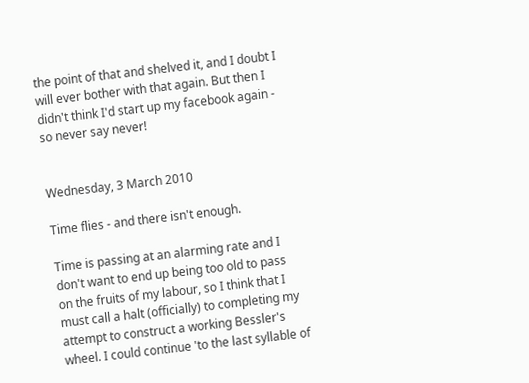the point of that and shelved it, and I doubt I will ever bother with that again. But then I didn't think I'd start up my facebook again - so never say never!


Wednesday, 3 March 2010

Time flies - and there isn't enough.

Time is passing at an alarming rate and I don't want to end up being too old to pass on the fruits of my labour, so I think that I must call a halt (officially) to completing my attempt to construct a working Bessler's wheel. I could continue 'to the last syllable of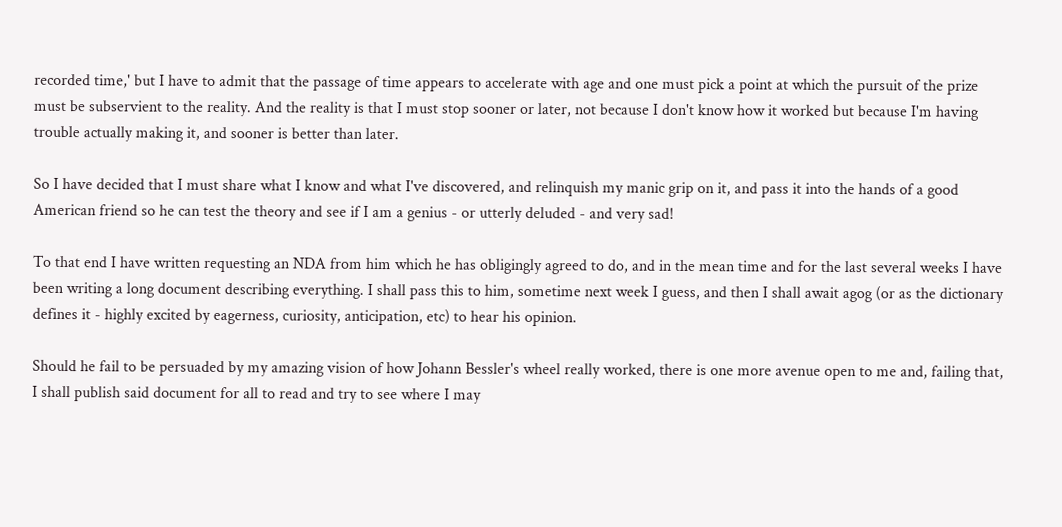recorded time,' but I have to admit that the passage of time appears to accelerate with age and one must pick a point at which the pursuit of the prize must be subservient to the reality. And the reality is that I must stop sooner or later, not because I don't know how it worked but because I'm having trouble actually making it, and sooner is better than later.

So I have decided that I must share what I know and what I've discovered, and relinquish my manic grip on it, and pass it into the hands of a good American friend so he can test the theory and see if I am a genius - or utterly deluded - and very sad!

To that end I have written requesting an NDA from him which he has obligingly agreed to do, and in the mean time and for the last several weeks I have been writing a long document describing everything. I shall pass this to him, sometime next week I guess, and then I shall await agog (or as the dictionary defines it - highly excited by eagerness, curiosity, anticipation, etc) to hear his opinion.

Should he fail to be persuaded by my amazing vision of how Johann Bessler's wheel really worked, there is one more avenue open to me and, failing that, I shall publish said document for all to read and try to see where I may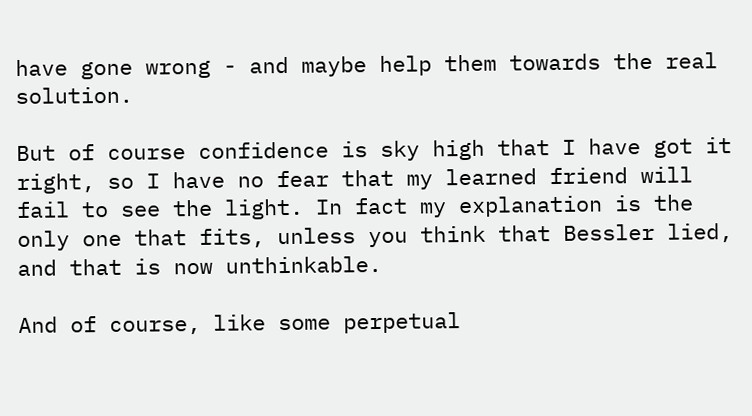have gone wrong - and maybe help them towards the real solution.

But of course confidence is sky high that I have got it right, so I have no fear that my learned friend will fail to see the light. In fact my explanation is the only one that fits, unless you think that Bessler lied, and that is now unthinkable.

And of course, like some perpetual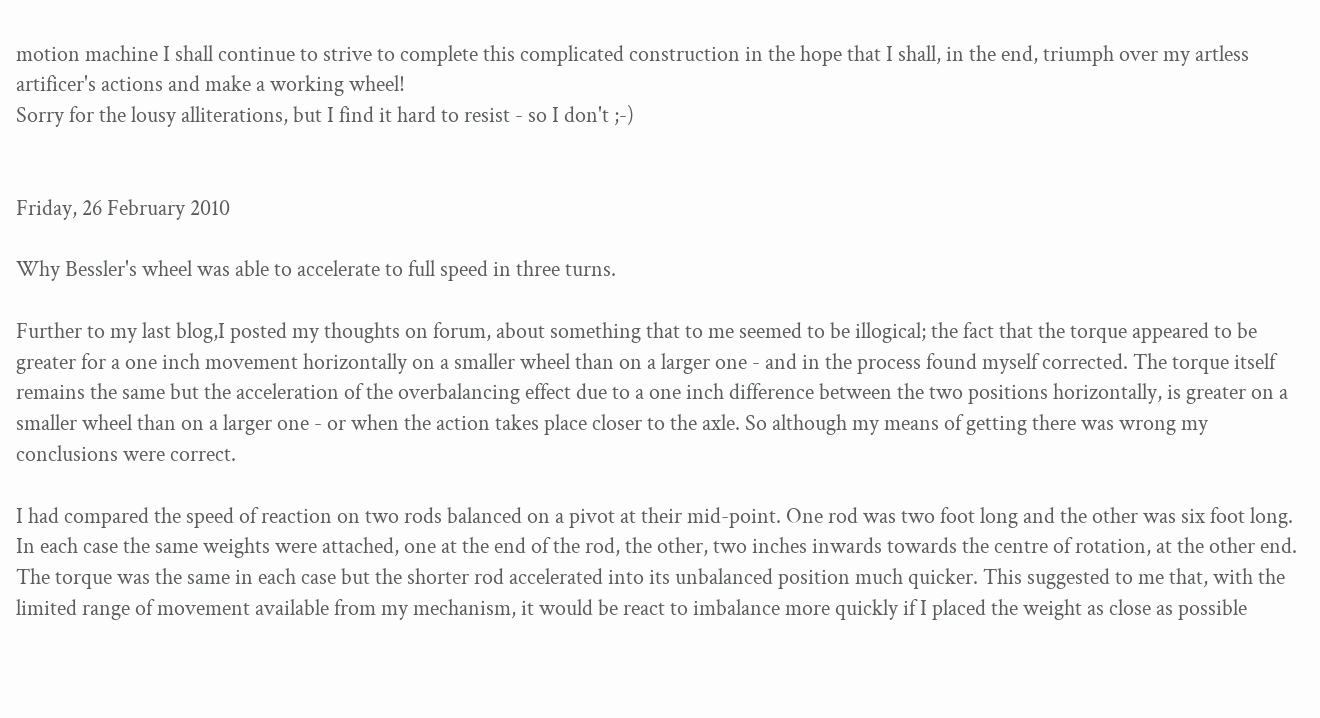motion machine I shall continue to strive to complete this complicated construction in the hope that I shall, in the end, triumph over my artless artificer's actions and make a working wheel!
Sorry for the lousy alliterations, but I find it hard to resist - so I don't ;-)


Friday, 26 February 2010

Why Bessler's wheel was able to accelerate to full speed in three turns.

Further to my last blog,I posted my thoughts on forum, about something that to me seemed to be illogical; the fact that the torque appeared to be greater for a one inch movement horizontally on a smaller wheel than on a larger one - and in the process found myself corrected. The torque itself remains the same but the acceleration of the overbalancing effect due to a one inch difference between the two positions horizontally, is greater on a smaller wheel than on a larger one - or when the action takes place closer to the axle. So although my means of getting there was wrong my conclusions were correct.

I had compared the speed of reaction on two rods balanced on a pivot at their mid-point. One rod was two foot long and the other was six foot long. In each case the same weights were attached, one at the end of the rod, the other, two inches inwards towards the centre of rotation, at the other end. The torque was the same in each case but the shorter rod accelerated into its unbalanced position much quicker. This suggested to me that, with the limited range of movement available from my mechanism, it would be react to imbalance more quickly if I placed the weight as close as possible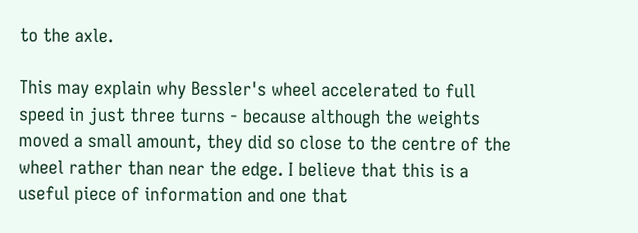to the axle.

This may explain why Bessler's wheel accelerated to full speed in just three turns - because although the weights moved a small amount, they did so close to the centre of the wheel rather than near the edge. I believe that this is a useful piece of information and one that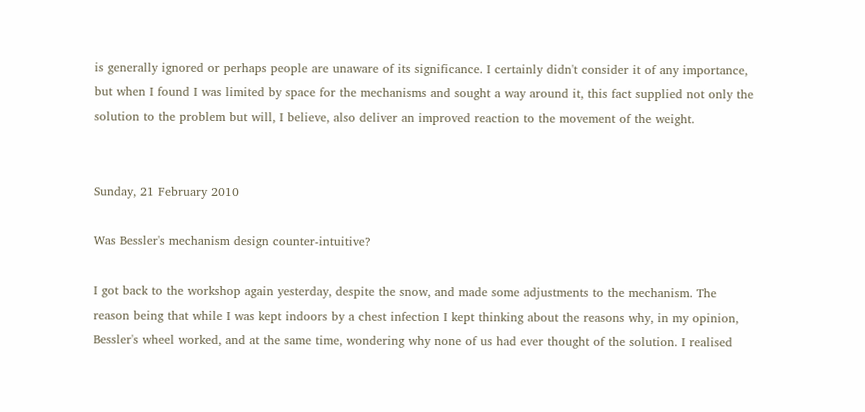is generally ignored or perhaps people are unaware of its significance. I certainly didn't consider it of any importance, but when I found I was limited by space for the mechanisms and sought a way around it, this fact supplied not only the solution to the problem but will, I believe, also deliver an improved reaction to the movement of the weight.


Sunday, 21 February 2010

Was Bessler's mechanism design counter-intuitive?

I got back to the workshop again yesterday, despite the snow, and made some adjustments to the mechanism. The reason being that while I was kept indoors by a chest infection I kept thinking about the reasons why, in my opinion, Bessler's wheel worked, and at the same time, wondering why none of us had ever thought of the solution. I realised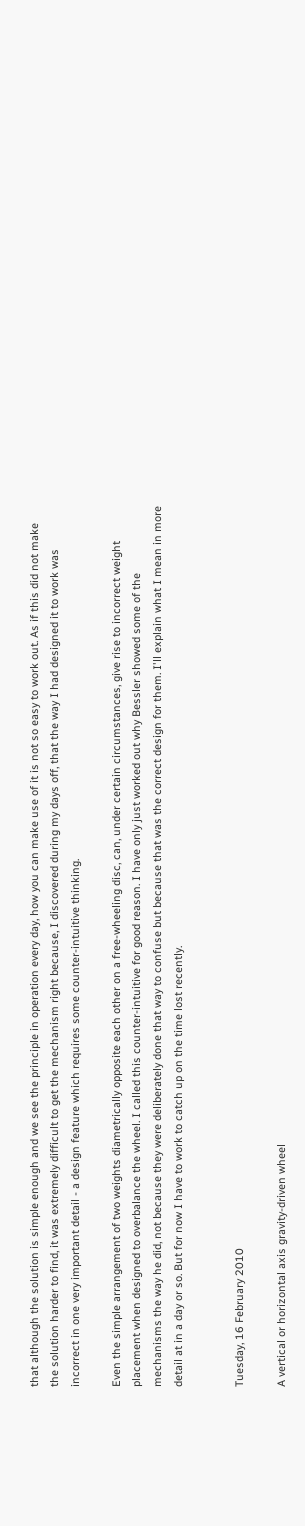that although the solution is simple enough and we see the principle in operation every day, how you can make use of it is not so easy to work out. As if this did not make the solution harder to find, it was extremely difficult to get the mechanism right because, I discovered during my days off, that the way I had designed it to work was incorrect in one very important detail - a design feature which requires some counter-intuitive thinking.

Even the simple arrangement of two weights diametrically opposite each other on a free-wheeling disc, can, under certain circumstances, give rise to incorrect weight placement when designed to overbalance the wheel. I called this counter-intuitive for good reason. I have only just worked out why Bessler showed some of the mechanisms the way he did, not because they were deliberately done that way to confuse but because that was the correct design for them. I'll explain what I mean in more detail at in a day or so. But for now I have to work to catch up on the time lost recently.


Tuesday, 16 February 2010

A vertical or horizontal axis gravity-driven wheel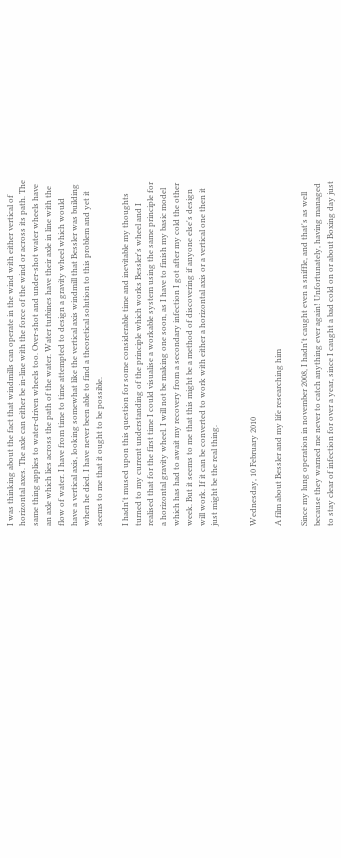I was thinking about the fact that windmills can operate in the wind with either vertical of horizontal axes. The axle can either be in-line with the force of the wind or across its path. The same thing applies to water-driven wheels too. Over-shot and under-shot water wheels have an axle which lies across the path of the water. Water turbines have their axle in line with the flow of water. I have from time to time attempted to design a gravity wheel which would have a vertical axis, looking somewhat like the vertical axis windmill that Bessler was building when he died. I have never been able to find a theoretical solution to this problem and yet it seems to me that it ought to be possible.

I hadn't mused upon this question for some considerable time and inevitable my thoughts turned to my current understanding of the principle which works Bessler's wheel and I realised that for the first time I could visualise a workable system using the same principle for a horizontal gravity wheel. I will not be making one soon, as I have to finish my basic model which has had to await my recovery from a secondary infection I got after my cold the other week. But it seems to me that this might be a method of discovering if anyone else's design will work. If it can be converted to work with either a horizontal axis or a vertical one then it just might be the real thing.


Wednesday, 10 February 2010

A film about Bessler and my life researching him

Since my lung operation in november 2008, I hadn't caught even a sniffle, and that's as well because they warned me never to catch anything ever again! Unfortunately, having managed to stay clear of infection for over a year, since I caught a bad cold on or about Boxing day just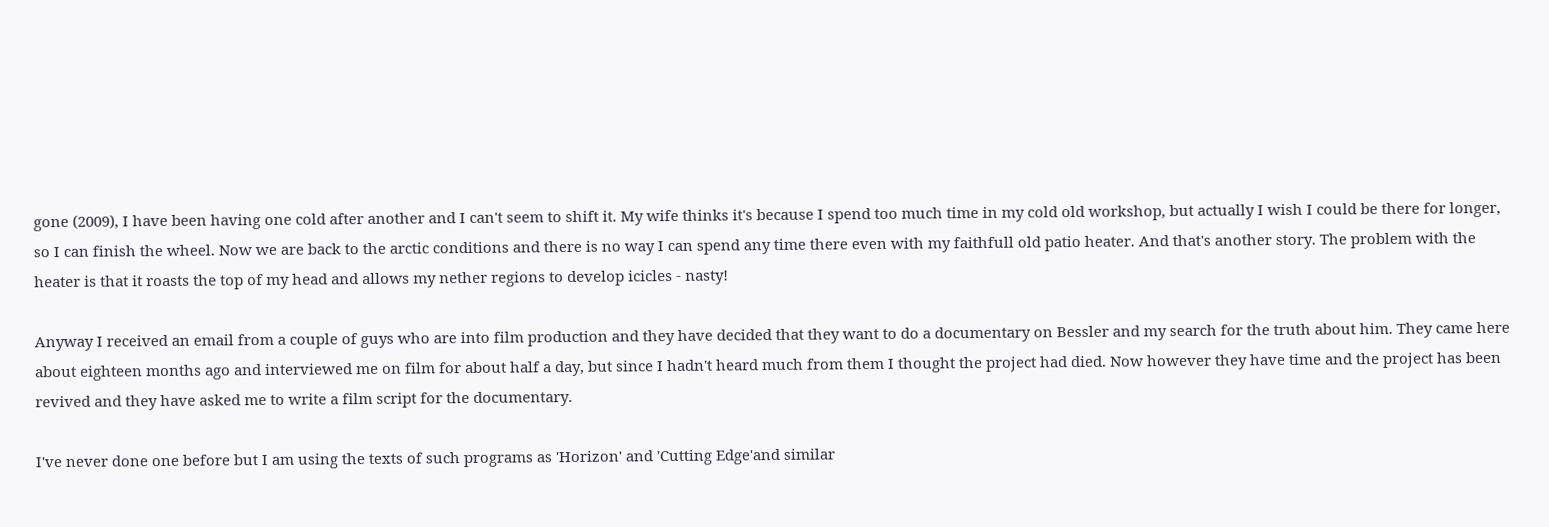gone (2009), I have been having one cold after another and I can't seem to shift it. My wife thinks it's because I spend too much time in my cold old workshop, but actually I wish I could be there for longer, so I can finish the wheel. Now we are back to the arctic conditions and there is no way I can spend any time there even with my faithfull old patio heater. And that's another story. The problem with the heater is that it roasts the top of my head and allows my nether regions to develop icicles - nasty!

Anyway I received an email from a couple of guys who are into film production and they have decided that they want to do a documentary on Bessler and my search for the truth about him. They came here about eighteen months ago and interviewed me on film for about half a day, but since I hadn't heard much from them I thought the project had died. Now however they have time and the project has been revived and they have asked me to write a film script for the documentary.

I've never done one before but I am using the texts of such programs as 'Horizon' and 'Cutting Edge'and similar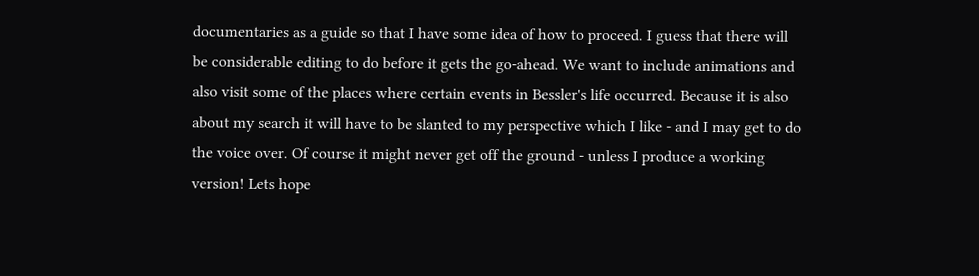documentaries as a guide so that I have some idea of how to proceed. I guess that there will be considerable editing to do before it gets the go-ahead. We want to include animations and also visit some of the places where certain events in Bessler's life occurred. Because it is also about my search it will have to be slanted to my perspective which I like - and I may get to do the voice over. Of course it might never get off the ground - unless I produce a working version! Lets hope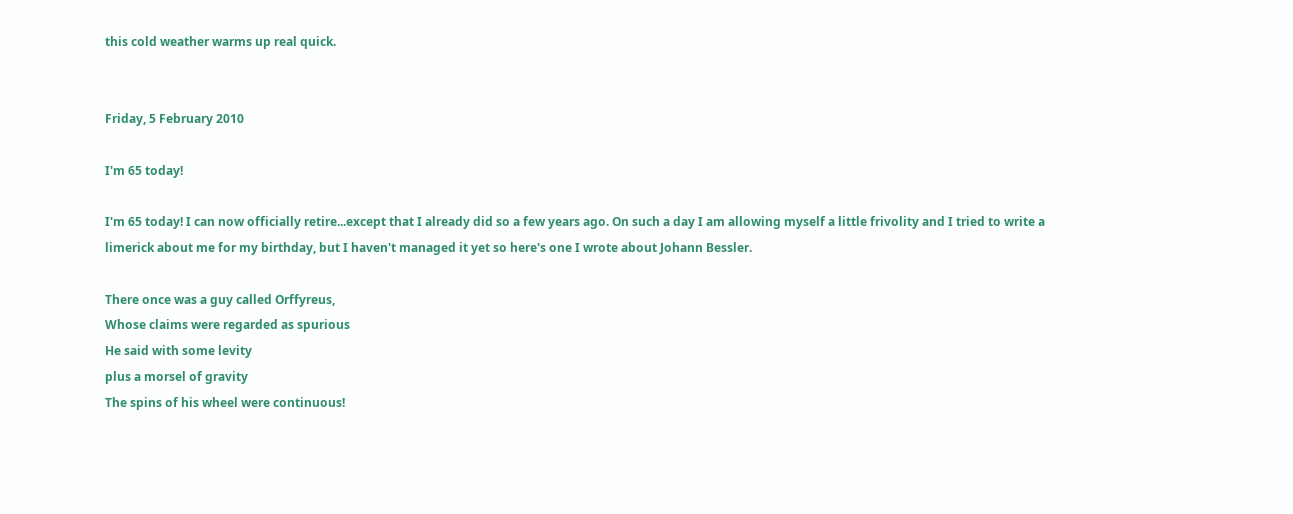this cold weather warms up real quick.


Friday, 5 February 2010

I'm 65 today!

I'm 65 today! I can now officially retire...except that I already did so a few years ago. On such a day I am allowing myself a little frivolity and I tried to write a limerick about me for my birthday, but I haven't managed it yet so here's one I wrote about Johann Bessler.

There once was a guy called Orffyreus,
Whose claims were regarded as spurious
He said with some levity
plus a morsel of gravity
The spins of his wheel were continuous!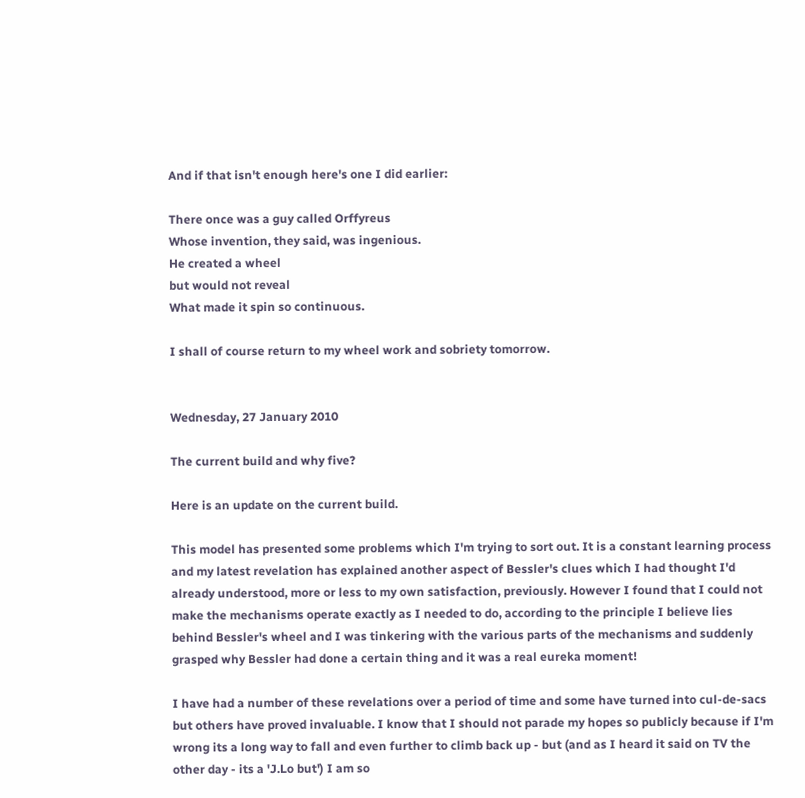And if that isn't enough here's one I did earlier:

There once was a guy called Orffyreus
Whose invention, they said, was ingenious.
He created a wheel
but would not reveal
What made it spin so continuous.

I shall of course return to my wheel work and sobriety tomorrow.


Wednesday, 27 January 2010

The current build and why five?

Here is an update on the current build.

This model has presented some problems which I'm trying to sort out. It is a constant learning process and my latest revelation has explained another aspect of Bessler's clues which I had thought I'd already understood, more or less to my own satisfaction, previously. However I found that I could not make the mechanisms operate exactly as I needed to do, according to the principle I believe lies behind Bessler's wheel and I was tinkering with the various parts of the mechanisms and suddenly grasped why Bessler had done a certain thing and it was a real eureka moment!

I have had a number of these revelations over a period of time and some have turned into cul-de-sacs but others have proved invaluable. I know that I should not parade my hopes so publicly because if I'm wrong its a long way to fall and even further to climb back up - but (and as I heard it said on TV the other day - its a 'J.Lo but') I am so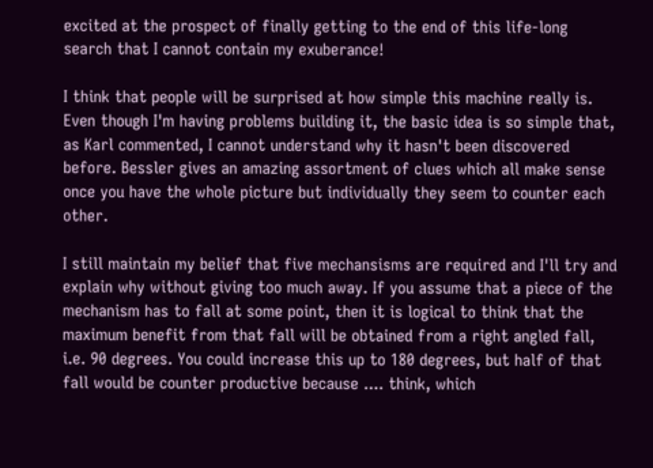excited at the prospect of finally getting to the end of this life-long search that I cannot contain my exuberance!

I think that people will be surprised at how simple this machine really is. Even though I'm having problems building it, the basic idea is so simple that, as Karl commented, I cannot understand why it hasn't been discovered before. Bessler gives an amazing assortment of clues which all make sense once you have the whole picture but individually they seem to counter each other.

I still maintain my belief that five mechansisms are required and I'll try and explain why without giving too much away. If you assume that a piece of the mechanism has to fall at some point, then it is logical to think that the maximum benefit from that fall will be obtained from a right angled fall, i.e. 90 degrees. You could increase this up to 180 degrees, but half of that fall would be counter productive because .... think, which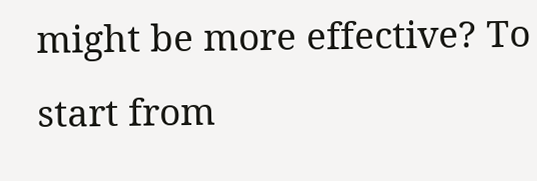might be more effective? To start from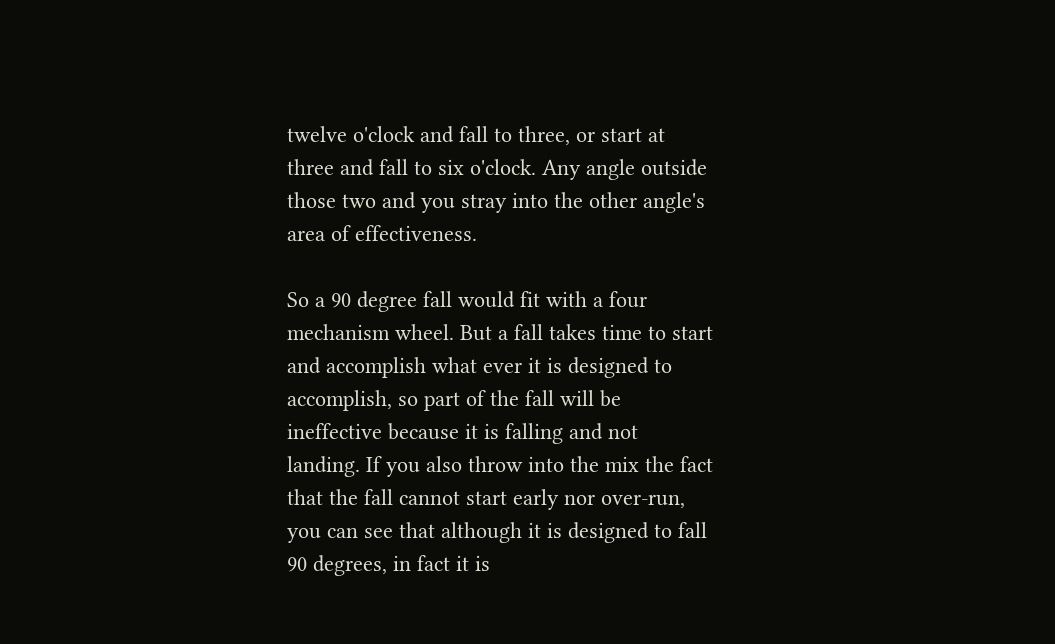twelve o'clock and fall to three, or start at three and fall to six o'clock. Any angle outside those two and you stray into the other angle's area of effectiveness.

So a 90 degree fall would fit with a four mechanism wheel. But a fall takes time to start and accomplish what ever it is designed to accomplish, so part of the fall will be ineffective because it is falling and not landing. If you also throw into the mix the fact that the fall cannot start early nor over-run, you can see that although it is designed to fall 90 degrees, in fact it is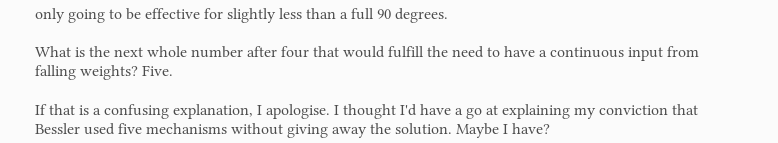only going to be effective for slightly less than a full 90 degrees.

What is the next whole number after four that would fulfill the need to have a continuous input from falling weights? Five.

If that is a confusing explanation, I apologise. I thought I'd have a go at explaining my conviction that Bessler used five mechanisms without giving away the solution. Maybe I have?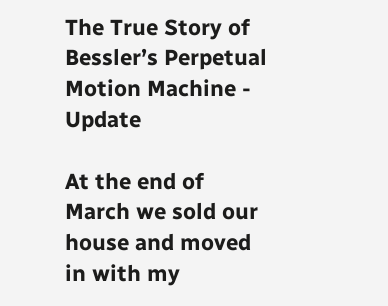The True Story of Bessler’s Perpetual Motion Machine - Update

At the end of March we sold our house and moved in with my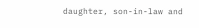daughter, son-in-law and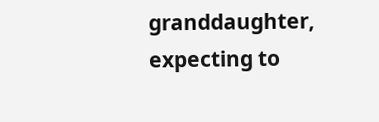granddaughter, expecting to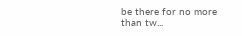be there for no more than tw...